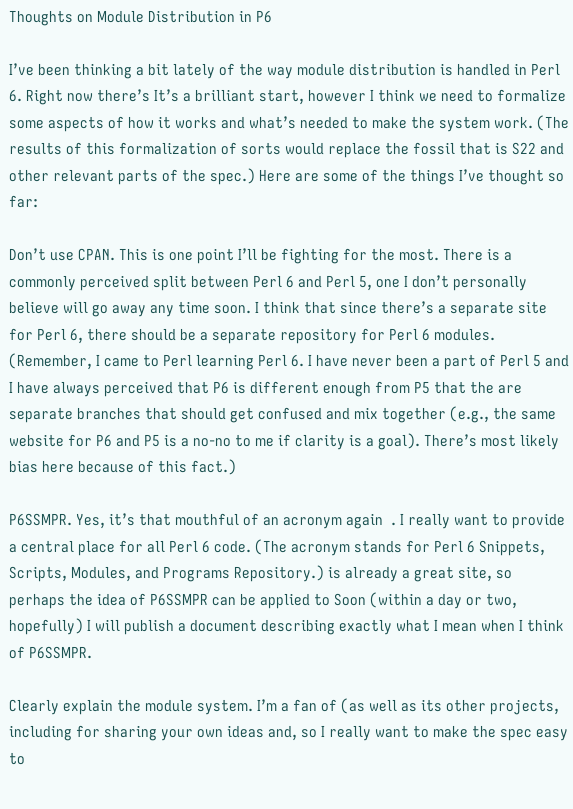Thoughts on Module Distribution in P6

I’ve been thinking a bit lately of the way module distribution is handled in Perl 6. Right now there’s It’s a brilliant start, however I think we need to formalize some aspects of how it works and what’s needed to make the system work. (The results of this formalization of sorts would replace the fossil that is S22 and other relevant parts of the spec.) Here are some of the things I’ve thought so far:

Don’t use CPAN. This is one point I’ll be fighting for the most. There is a commonly perceived split between Perl 6 and Perl 5, one I don’t personally believe will go away any time soon. I think that since there’s a separate site for Perl 6, there should be a separate repository for Perl 6 modules. (Remember, I came to Perl learning Perl 6. I have never been a part of Perl 5 and I have always perceived that P6 is different enough from P5 that the are separate branches that should get confused and mix together (e.g., the same website for P6 and P5 is a no-no to me if clarity is a goal). There’s most likely bias here because of this fact.)

P6SSMPR. Yes, it’s that mouthful of an acronym again  . I really want to provide a central place for all Perl 6 code. (The acronym stands for Perl 6 Snippets, Scripts, Modules, and Programs Repository.) is already a great site, so perhaps the idea of P6SSMPR can be applied to Soon (within a day or two, hopefully) I will publish a document describing exactly what I mean when I think of P6SSMPR.

Clearly explain the module system. I’m a fan of (as well as its other projects, including for sharing your own ideas and, so I really want to make the spec easy to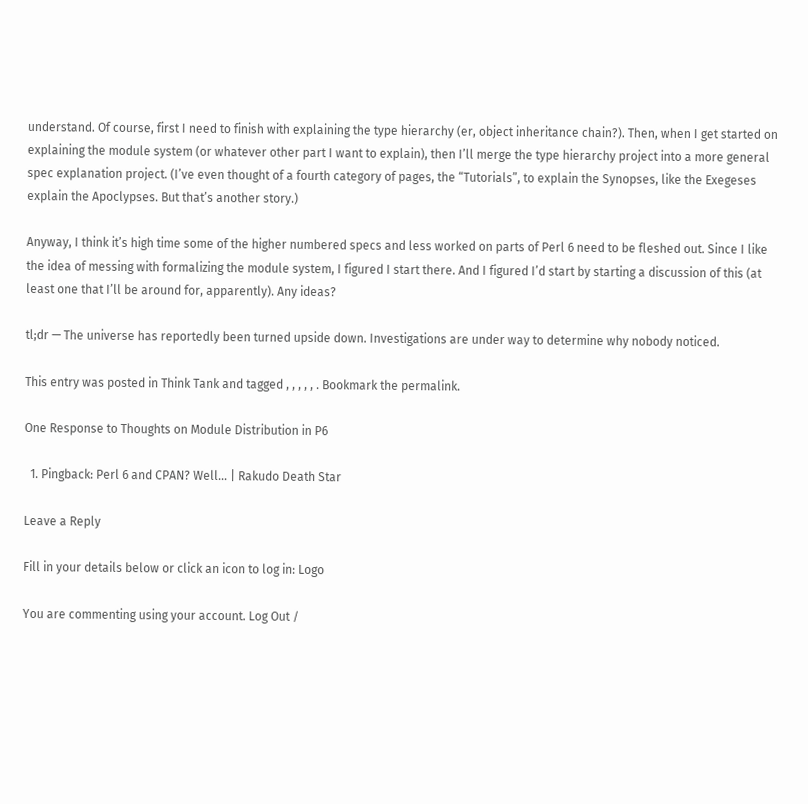understand. Of course, first I need to finish with explaining the type hierarchy (er, object inheritance chain?). Then, when I get started on explaining the module system (or whatever other part I want to explain), then I’ll merge the type hierarchy project into a more general spec explanation project. (I’ve even thought of a fourth category of pages, the “Tutorials”, to explain the Synopses, like the Exegeses explain the Apoclypses. But that’s another story.)

Anyway, I think it’s high time some of the higher numbered specs and less worked on parts of Perl 6 need to be fleshed out. Since I like the idea of messing with formalizing the module system, I figured I start there. And I figured I’d start by starting a discussion of this (at least one that I’ll be around for, apparently). Any ideas?

tl;dr — The universe has reportedly been turned upside down. Investigations are under way to determine why nobody noticed.

This entry was posted in Think Tank and tagged , , , , , . Bookmark the permalink.

One Response to Thoughts on Module Distribution in P6

  1. Pingback: Perl 6 and CPAN? Well… | Rakudo Death Star

Leave a Reply

Fill in your details below or click an icon to log in: Logo

You are commenting using your account. Log Out /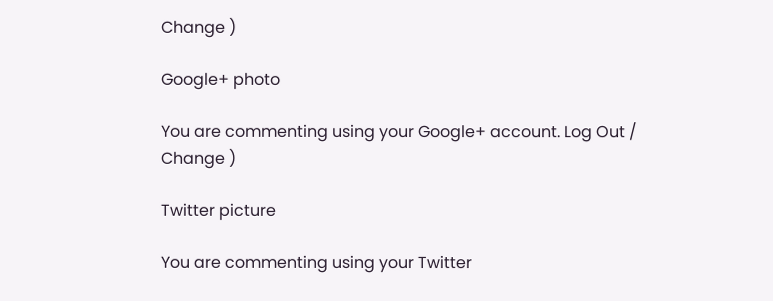Change )

Google+ photo

You are commenting using your Google+ account. Log Out /  Change )

Twitter picture

You are commenting using your Twitter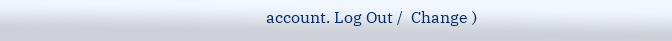account. Log Out /  Change )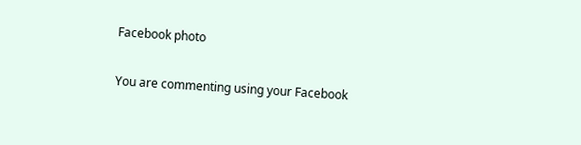Facebook photo

You are commenting using your Facebook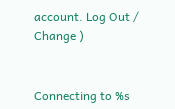account. Log Out /  Change )


Connecting to %s